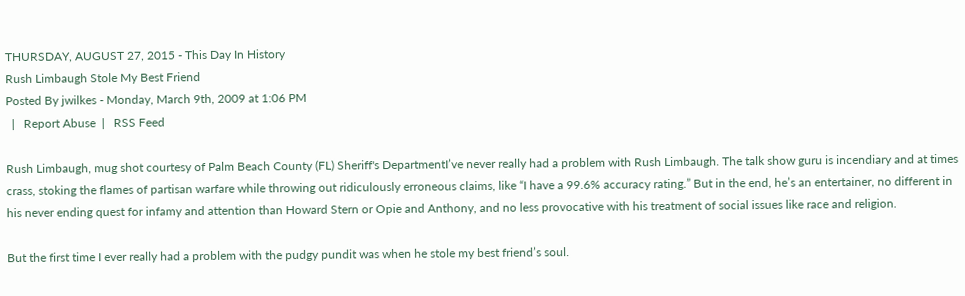THURSDAY, AUGUST 27, 2015 - This Day In History
Rush Limbaugh Stole My Best Friend
Posted By jwilkes - Monday, March 9th, 2009 at 1:06 PM
  |   Report Abuse  |   RSS Feed

Rush Limbaugh, mug shot courtesy of Palm Beach County (FL) Sheriff's DepartmentI’ve never really had a problem with Rush Limbaugh. The talk show guru is incendiary and at times crass, stoking the flames of partisan warfare while throwing out ridiculously erroneous claims, like “I have a 99.6% accuracy rating.” But in the end, he’s an entertainer, no different in his never ending quest for infamy and attention than Howard Stern or Opie and Anthony, and no less provocative with his treatment of social issues like race and religion.

But the first time I ever really had a problem with the pudgy pundit was when he stole my best friend’s soul.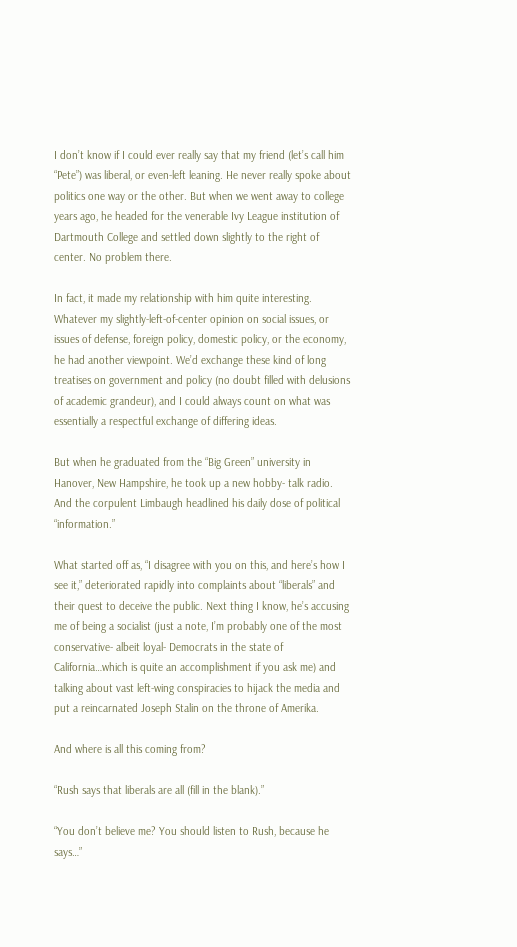I don’t know if I could ever really say that my friend (let’s call him “Pete”) was liberal, or even-left leaning. He never really spoke about politics one way or the other. But when we went away to college years ago, he headed for the venerable Ivy League institution of Dartmouth College and settled down slightly to the right of center. No problem there.

In fact, it made my relationship with him quite interesting. Whatever my slightly-left-of-center opinion on social issues, or issues of defense, foreign policy, domestic policy, or the economy, he had another viewpoint. We’d exchange these kind of long treatises on government and policy (no doubt filled with delusions of academic grandeur), and I could always count on what was essentially a respectful exchange of differing ideas.

But when he graduated from the “Big Green” university in Hanover, New Hampshire, he took up a new hobby- talk radio. And the corpulent Limbaugh headlined his daily dose of political “information.”

What started off as, “I disagree with you on this, and here’s how I see it,” deteriorated rapidly into complaints about “liberals” and their quest to deceive the public. Next thing I know, he’s accusing me of being a socialist (just a note, I’m probably one of the most conservative- albeit loyal- Democrats in the state of California…which is quite an accomplishment if you ask me) and talking about vast left-wing conspiracies to hijack the media and put a reincarnated Joseph Stalin on the throne of Amerika.

And where is all this coming from?

“Rush says that liberals are all (fill in the blank).”

“You don’t believe me? You should listen to Rush, because he says…”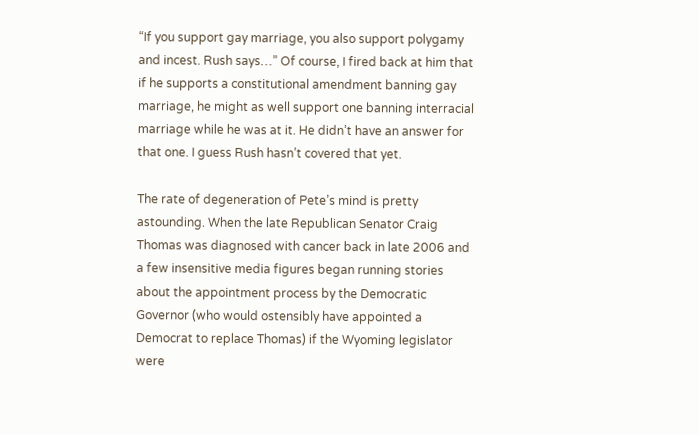“If you support gay marriage, you also support polygamy and incest. Rush says…” Of course, I fired back at him that if he supports a constitutional amendment banning gay marriage, he might as well support one banning interracial marriage while he was at it. He didn’t have an answer for that one. I guess Rush hasn’t covered that yet.

The rate of degeneration of Pete’s mind is pretty astounding. When the late Republican Senator Craig Thomas was diagnosed with cancer back in late 2006 and a few insensitive media figures began running stories about the appointment process by the Democratic Governor (who would ostensibly have appointed a Democrat to replace Thomas) if the Wyoming legislator were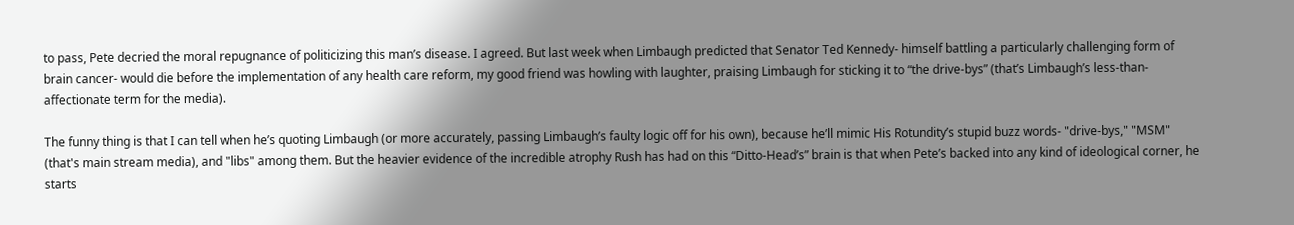to pass, Pete decried the moral repugnance of politicizing this man’s disease. I agreed. But last week when Limbaugh predicted that Senator Ted Kennedy- himself battling a particularly challenging form of brain cancer- would die before the implementation of any health care reform, my good friend was howling with laughter, praising Limbaugh for sticking it to “the drive-bys” (that’s Limbaugh’s less-than-affectionate term for the media).

The funny thing is that I can tell when he’s quoting Limbaugh (or more accurately, passing Limbaugh’s faulty logic off for his own), because he’ll mimic His Rotundity’s stupid buzz words- "drive-bys," "MSM" (that's main stream media), and "libs" among them. But the heavier evidence of the incredible atrophy Rush has had on this “Ditto-Head’s” brain is that when Pete’s backed into any kind of ideological corner, he starts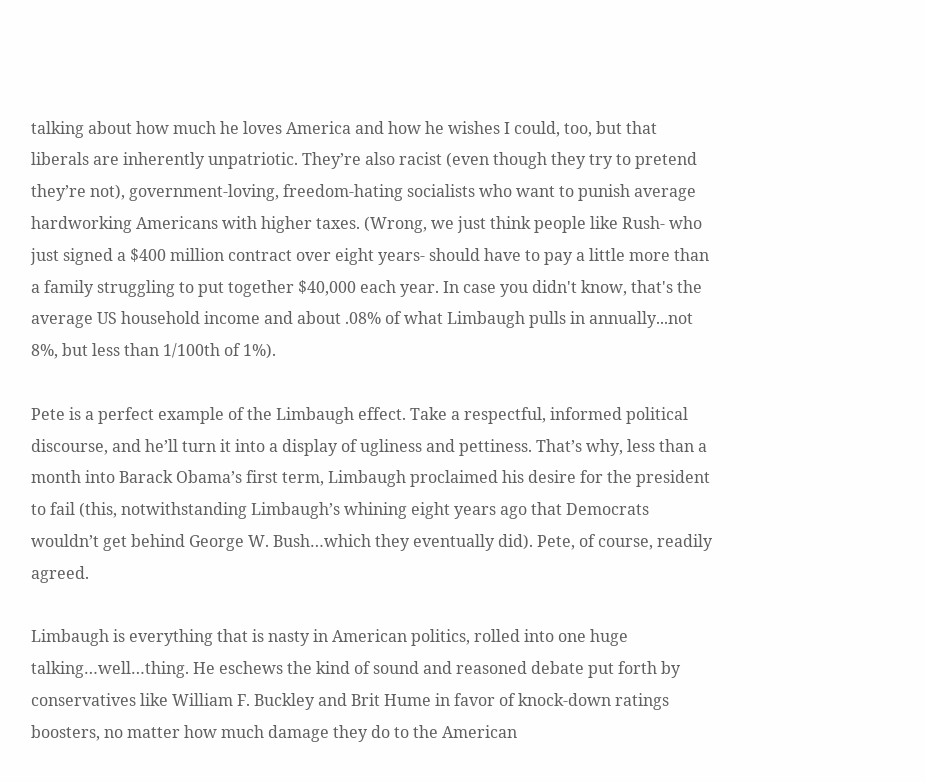talking about how much he loves America and how he wishes I could, too, but that liberals are inherently unpatriotic. They’re also racist (even though they try to pretend they’re not), government-loving, freedom-hating socialists who want to punish average hardworking Americans with higher taxes. (Wrong, we just think people like Rush- who just signed a $400 million contract over eight years- should have to pay a little more than a family struggling to put together $40,000 each year. In case you didn't know, that's the average US household income and about .08% of what Limbaugh pulls in annually...not 8%, but less than 1/100th of 1%).

Pete is a perfect example of the Limbaugh effect. Take a respectful, informed political discourse, and he’ll turn it into a display of ugliness and pettiness. That’s why, less than a month into Barack Obama’s first term, Limbaugh proclaimed his desire for the president to fail (this, notwithstanding Limbaugh’s whining eight years ago that Democrats wouldn’t get behind George W. Bush…which they eventually did). Pete, of course, readily agreed.

Limbaugh is everything that is nasty in American politics, rolled into one huge talking…well…thing. He eschews the kind of sound and reasoned debate put forth by conservatives like William F. Buckley and Brit Hume in favor of knock-down ratings boosters, no matter how much damage they do to the American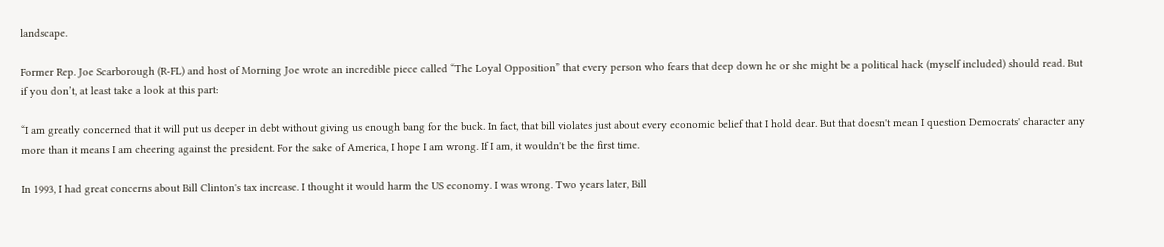landscape.

Former Rep. Joe Scarborough (R-FL) and host of Morning Joe wrote an incredible piece called “The Loyal Opposition” that every person who fears that deep down he or she might be a political hack (myself included) should read. But if you don’t, at least take a look at this part:

“I am greatly concerned that it will put us deeper in debt without giving us enough bang for the buck. In fact, that bill violates just about every economic belief that I hold dear. But that doesn't mean I question Democrats' character any more than it means I am cheering against the president. For the sake of America, I hope I am wrong. If I am, it wouldn't be the first time.

In 1993, I had great concerns about Bill Clinton's tax increase. I thought it would harm the US economy. I was wrong. Two years later, Bill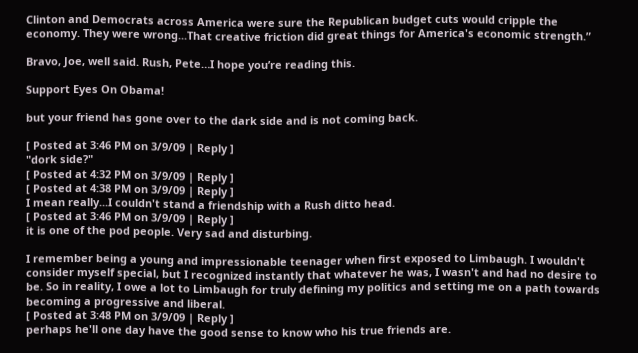Clinton and Democrats across America were sure the Republican budget cuts would cripple the economy. They were wrong...That creative friction did great things for America's economic strength.”

Bravo, Joe, well said. Rush, Pete…I hope you’re reading this.

Support Eyes On Obama!

but your friend has gone over to the dark side and is not coming back.

[ Posted at 3:46 PM on 3/9/09 | Reply ]
"dork side?"
[ Posted at 4:32 PM on 3/9/09 | Reply ]
[ Posted at 4:38 PM on 3/9/09 | Reply ]
I mean really...I couldn't stand a friendship with a Rush ditto head.
[ Posted at 3:46 PM on 3/9/09 | Reply ]
it is one of the pod people. Very sad and disturbing.

I remember being a young and impressionable teenager when first exposed to Limbaugh. I wouldn't consider myself special, but I recognized instantly that whatever he was, I wasn't and had no desire to be. So in reality, I owe a lot to Limbaugh for truly defining my politics and setting me on a path towards becoming a progressive and liberal.
[ Posted at 3:48 PM on 3/9/09 | Reply ]
perhaps he'll one day have the good sense to know who his true friends are.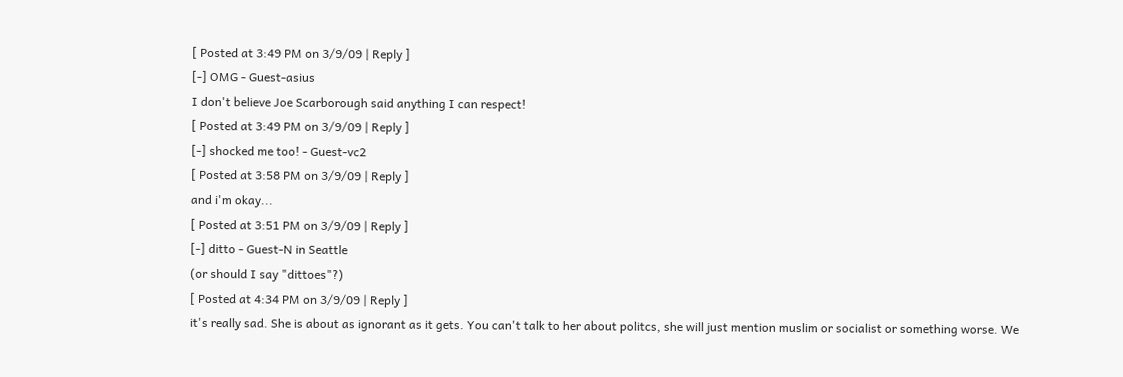[ Posted at 3:49 PM on 3/9/09 | Reply ]
[-] OMG - Guest-asius
I don't believe Joe Scarborough said anything I can respect!
[ Posted at 3:49 PM on 3/9/09 | Reply ]
[-] shocked me too! - Guest-vc2
[ Posted at 3:58 PM on 3/9/09 | Reply ]
and i'm okay...
[ Posted at 3:51 PM on 3/9/09 | Reply ]
[-] ditto - Guest-N in Seattle
(or should I say "dittoes"?)
[ Posted at 4:34 PM on 3/9/09 | Reply ]
it's really sad. She is about as ignorant as it gets. You can't talk to her about politcs, she will just mention muslim or socialist or something worse. We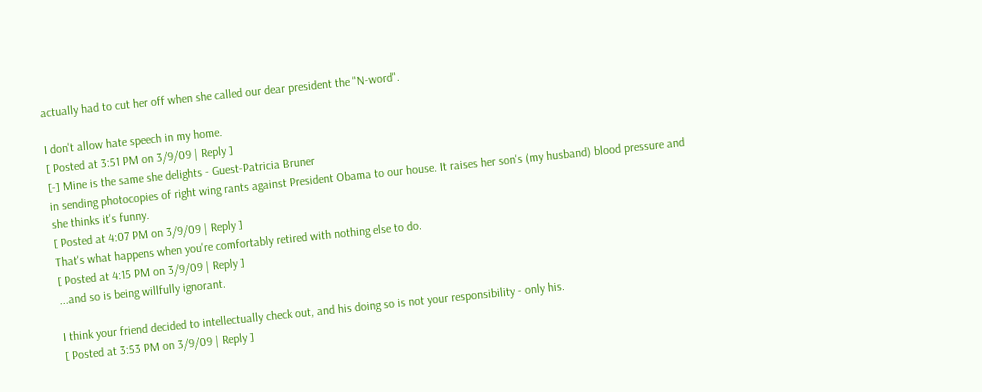actually had to cut her off when she called our dear president the "N-word".

I don't allow hate speech in my home.
[ Posted at 3:51 PM on 3/9/09 | Reply ]
[-] Mine is the same she delights - Guest-Patricia Bruner
in sending photocopies of right wing rants against President Obama to our house. It raises her son's (my husband) blood pressure and she thinks it's funny.
[ Posted at 4:07 PM on 3/9/09 | Reply ]
That's what happens when you're comfortably retired with nothing else to do.
[ Posted at 4:15 PM on 3/9/09 | Reply ]
...and so is being willfully ignorant.

I think your friend decided to intellectually check out, and his doing so is not your responsibility - only his.
[ Posted at 3:53 PM on 3/9/09 | Reply ]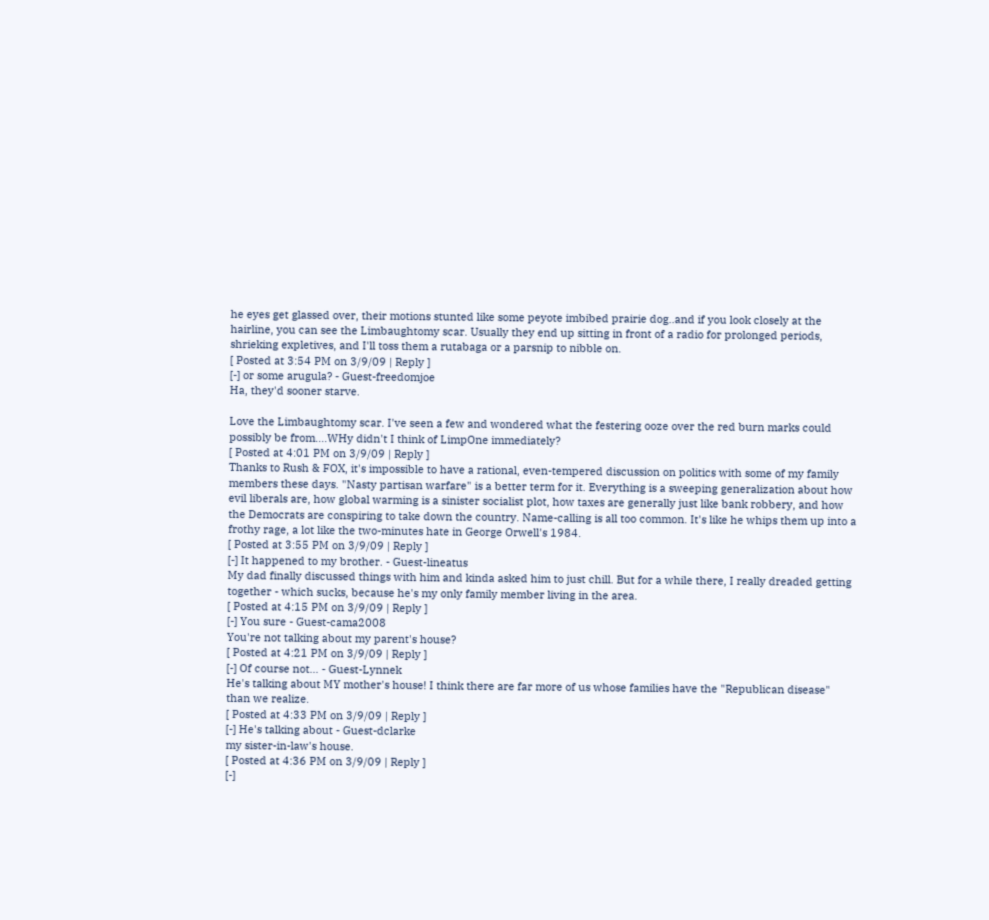he eyes get glassed over, their motions stunted like some peyote imbibed prairie dog..and if you look closely at the hairline, you can see the Limbaughtomy scar. Usually they end up sitting in front of a radio for prolonged periods, shrieking expletives, and I'll toss them a rutabaga or a parsnip to nibble on.
[ Posted at 3:54 PM on 3/9/09 | Reply ]
[-] or some arugula? - Guest-freedomjoe
Ha, they'd sooner starve.

Love the Limbaughtomy scar. I've seen a few and wondered what the festering ooze over the red burn marks could possibly be from....WHy didn't I think of LimpOne immediately?
[ Posted at 4:01 PM on 3/9/09 | Reply ]
Thanks to Rush & FOX, it's impossible to have a rational, even-tempered discussion on politics with some of my family members these days. "Nasty partisan warfare" is a better term for it. Everything is a sweeping generalization about how evil liberals are, how global warming is a sinister socialist plot, how taxes are generally just like bank robbery, and how the Democrats are conspiring to take down the country. Name-calling is all too common. It's like he whips them up into a frothy rage, a lot like the two-minutes hate in George Orwell's 1984.
[ Posted at 3:55 PM on 3/9/09 | Reply ]
[-] It happened to my brother. - Guest-lineatus
My dad finally discussed things with him and kinda asked him to just chill. But for a while there, I really dreaded getting together - which sucks, because he's my only family member living in the area.
[ Posted at 4:15 PM on 3/9/09 | Reply ]
[-] You sure - Guest-cama2008
You're not talking about my parent's house?
[ Posted at 4:21 PM on 3/9/09 | Reply ]
[-] Of course not... - Guest-Lynnek
He's talking about MY mother's house! I think there are far more of us whose families have the "Republican disease" than we realize.
[ Posted at 4:33 PM on 3/9/09 | Reply ]
[-] He's talking about - Guest-dclarke
my sister-in-law's house.
[ Posted at 4:36 PM on 3/9/09 | Reply ]
[-]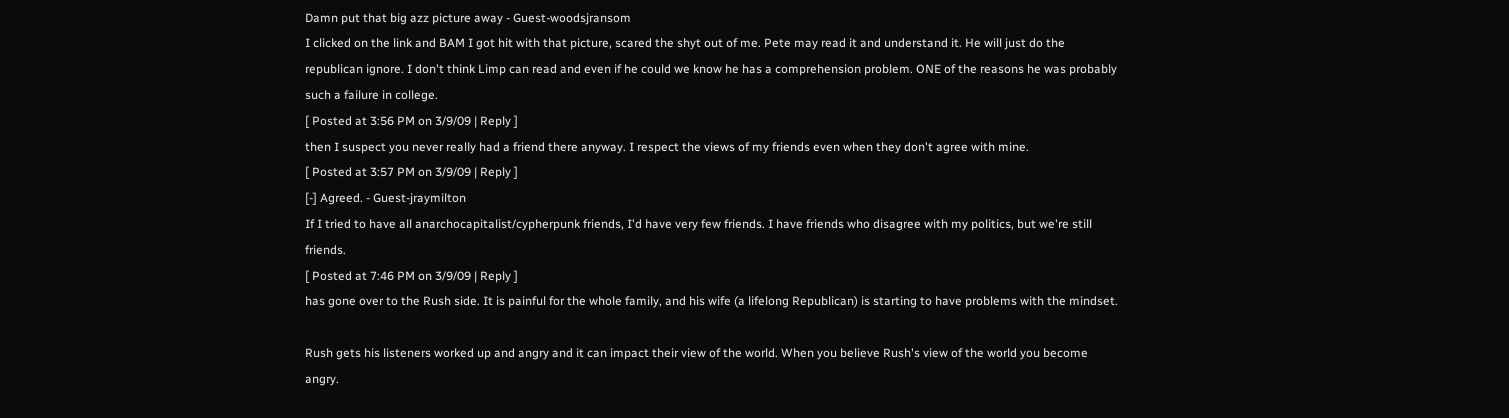Damn put that big azz picture away - Guest-woodsjransom
I clicked on the link and BAM I got hit with that picture, scared the shyt out of me. Pete may read it and understand it. He will just do the republican ignore. I don't think Limp can read and even if he could we know he has a comprehension problem. ONE of the reasons he was probably such a failure in college.
[ Posted at 3:56 PM on 3/9/09 | Reply ]
then I suspect you never really had a friend there anyway. I respect the views of my friends even when they don't agree with mine.
[ Posted at 3:57 PM on 3/9/09 | Reply ]
[-] Agreed. - Guest-jraymilton
If I tried to have all anarchocapitalist/cypherpunk friends, I'd have very few friends. I have friends who disagree with my politics, but we're still friends.
[ Posted at 7:46 PM on 3/9/09 | Reply ]
has gone over to the Rush side. It is painful for the whole family, and his wife (a lifelong Republican) is starting to have problems with the mindset.

Rush gets his listeners worked up and angry and it can impact their view of the world. When you believe Rush's view of the world you become angry.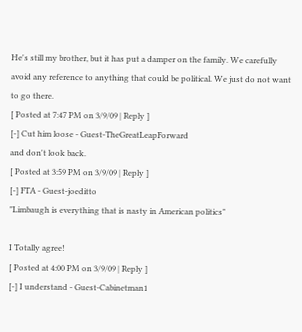He's still my brother, but it has put a damper on the family. We carefully avoid any reference to anything that could be political. We just do not want to go there.
[ Posted at 7:47 PM on 3/9/09 | Reply ]
[-] Cut him loose - Guest-TheGreatLeapForward
and don't look back.
[ Posted at 3:59 PM on 3/9/09 | Reply ]
[-] FTA - Guest-joeditto
"Limbaugh is everything that is nasty in American politics"

I Totally agree!
[ Posted at 4:00 PM on 3/9/09 | Reply ]
[-] I understand - Guest-Cabinetman1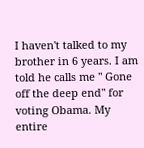I haven't talked to my brother in 6 years. I am told he calls me " Gone off the deep end" for voting Obama. My entire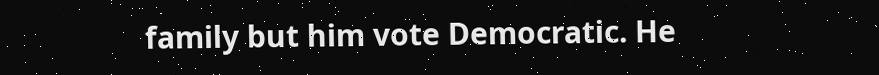family but him vote Democratic. He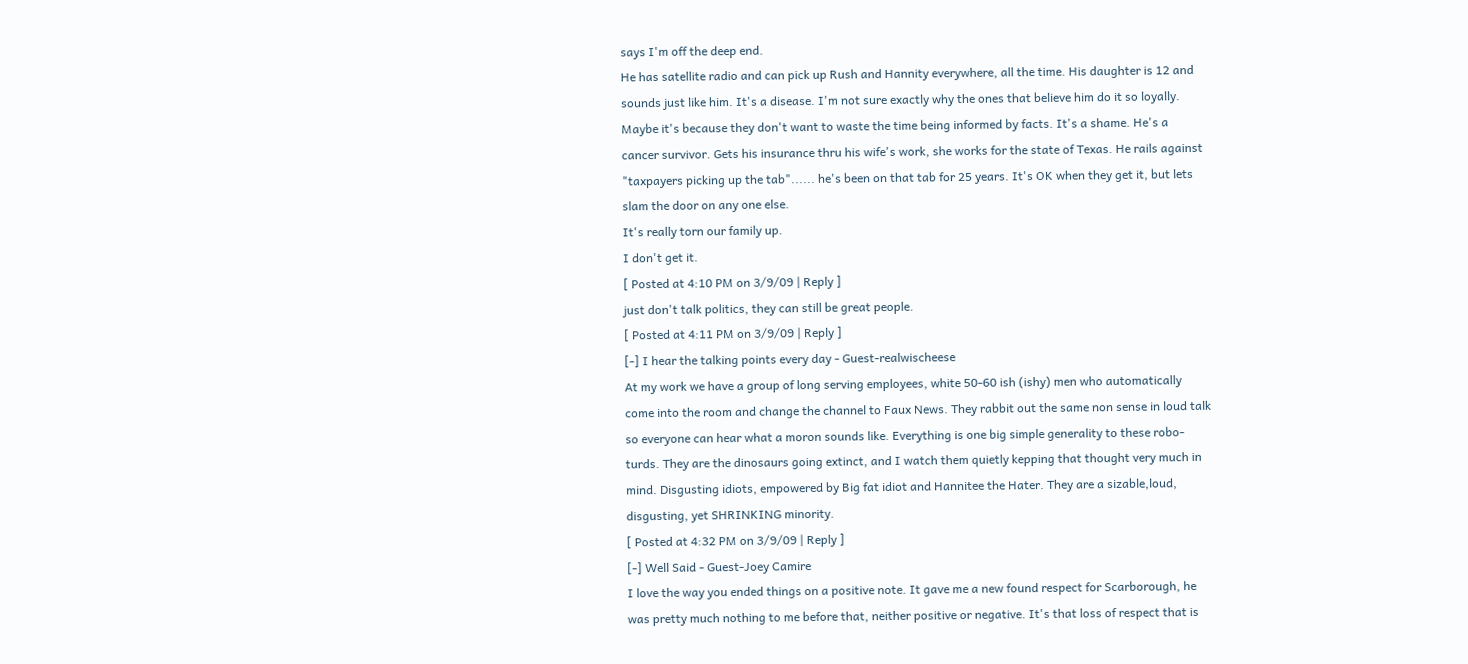says I'm off the deep end.
He has satellite radio and can pick up Rush and Hannity everywhere, all the time. His daughter is 12 and sounds just like him. It's a disease. I'm not sure exactly why the ones that believe him do it so loyally. Maybe it's because they don't want to waste the time being informed by facts. It's a shame. He's a cancer survivor. Gets his insurance thru his wife's work, she works for the state of Texas. He rails against "taxpayers picking up the tab"...... he's been on that tab for 25 years. It's OK when they get it, but lets slam the door on any one else.
It's really torn our family up.
I don't get it.
[ Posted at 4:10 PM on 3/9/09 | Reply ]
just don't talk politics, they can still be great people.
[ Posted at 4:11 PM on 3/9/09 | Reply ]
[-] I hear the talking points every day - Guest-realwischeese
At my work we have a group of long serving employees, white 50-60 ish (ishy) men who automatically come into the room and change the channel to Faux News. They rabbit out the same non sense in loud talk so everyone can hear what a moron sounds like. Everything is one big simple generality to these robo-turds. They are the dinosaurs going extinct, and I watch them quietly kepping that thought very much in mind. Disgusting idiots, empowered by Big fat idiot and Hannitee the Hater. They are a sizable,loud, disgusting, yet SHRINKING minority.
[ Posted at 4:32 PM on 3/9/09 | Reply ]
[-] Well Said - Guest-Joey Camire
I love the way you ended things on a positive note. It gave me a new found respect for Scarborough, he was pretty much nothing to me before that, neither positive or negative. It's that loss of respect that is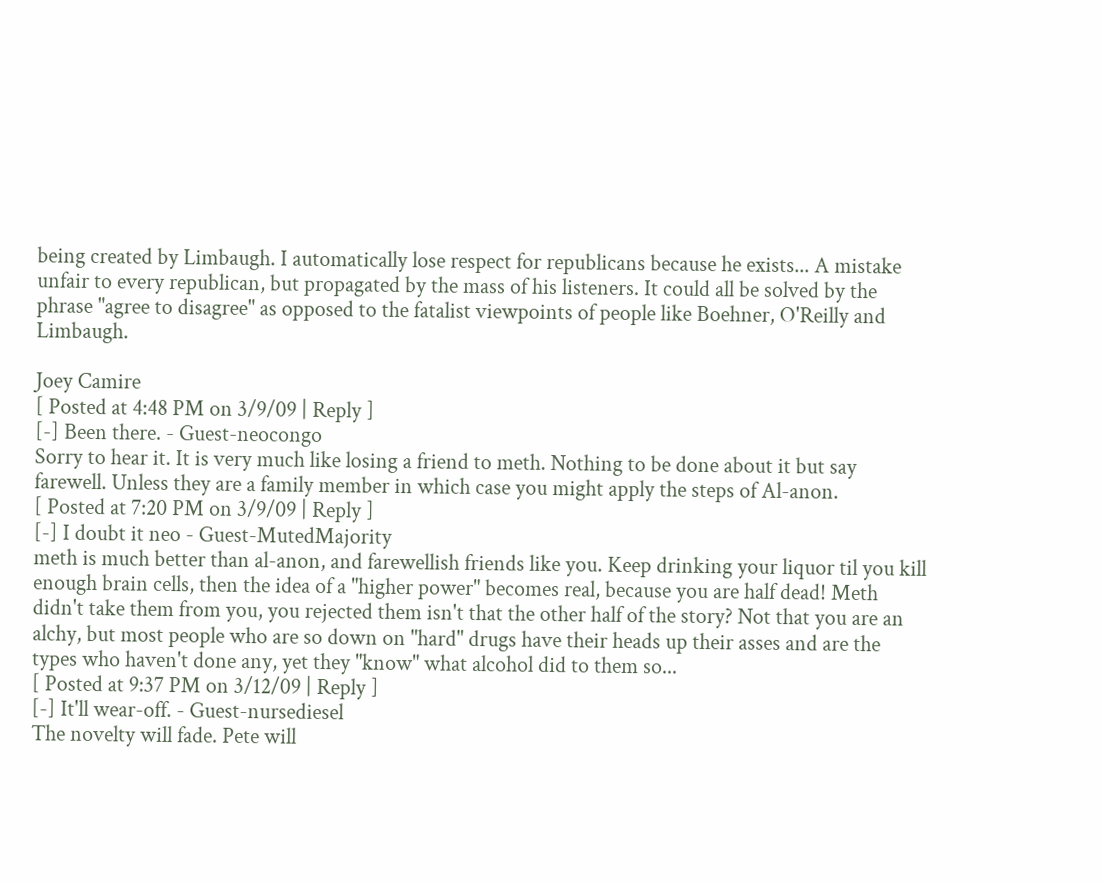being created by Limbaugh. I automatically lose respect for republicans because he exists... A mistake unfair to every republican, but propagated by the mass of his listeners. It could all be solved by the phrase "agree to disagree" as opposed to the fatalist viewpoints of people like Boehner, O'Reilly and Limbaugh.

Joey Camire
[ Posted at 4:48 PM on 3/9/09 | Reply ]
[-] Been there. - Guest-neocongo
Sorry to hear it. It is very much like losing a friend to meth. Nothing to be done about it but say farewell. Unless they are a family member in which case you might apply the steps of Al-anon.
[ Posted at 7:20 PM on 3/9/09 | Reply ]
[-] I doubt it neo - Guest-MutedMajority
meth is much better than al-anon, and farewellish friends like you. Keep drinking your liquor til you kill enough brain cells, then the idea of a "higher power" becomes real, because you are half dead! Meth didn't take them from you, you rejected them isn't that the other half of the story? Not that you are an alchy, but most people who are so down on "hard" drugs have their heads up their asses and are the types who haven't done any, yet they "know" what alcohol did to them so...
[ Posted at 9:37 PM on 3/12/09 | Reply ]
[-] It'll wear-off. - Guest-nursediesel
The novelty will fade. Pete will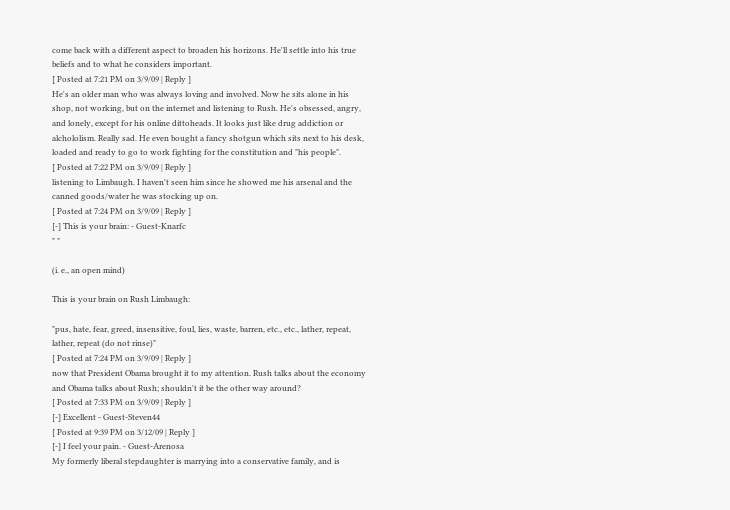come back with a different aspect to broaden his horizons. He'll settle into his true beliefs and to what he considers important.
[ Posted at 7:21 PM on 3/9/09 | Reply ]
He's an older man who was always loving and involved. Now he sits alone in his shop, not working, but on the internet and listening to Rush. He's obsessed, angry, and lonely, except for his online dittoheads. It looks just like drug addiction or alchololism. Really sad. He even bought a fancy shotgun which sits next to his desk, loaded and ready to go to work fighting for the constitution and "his people".
[ Posted at 7:22 PM on 3/9/09 | Reply ]
listening to Limbaugh. I haven't seen him since he showed me his arsenal and the canned goods/water he was stocking up on.
[ Posted at 7:24 PM on 3/9/09 | Reply ]
[-] This is your brain: - Guest-Knarfc
" "

(i. e., an open mind)

This is your brain on Rush Limbaugh:

"pus, hate, fear, greed, insensitive, foul, lies, waste, barren, etc., etc., lather, repeat, lather, repeat (do not rinse)"
[ Posted at 7:24 PM on 3/9/09 | Reply ]
now that President Obama brought it to my attention. Rush talks about the economy and Obama talks about Rush; shouldn't it be the other way around?
[ Posted at 7:33 PM on 3/9/09 | Reply ]
[-] Excellent - Guest-Steven44
[ Posted at 9:39 PM on 3/12/09 | Reply ]
[-] I feel your pain. - Guest-Arenosa
My formerly liberal stepdaughter is marrying into a conservative family, and is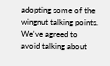adopting some of the wingnut talking points. We've agreed to avoid talking about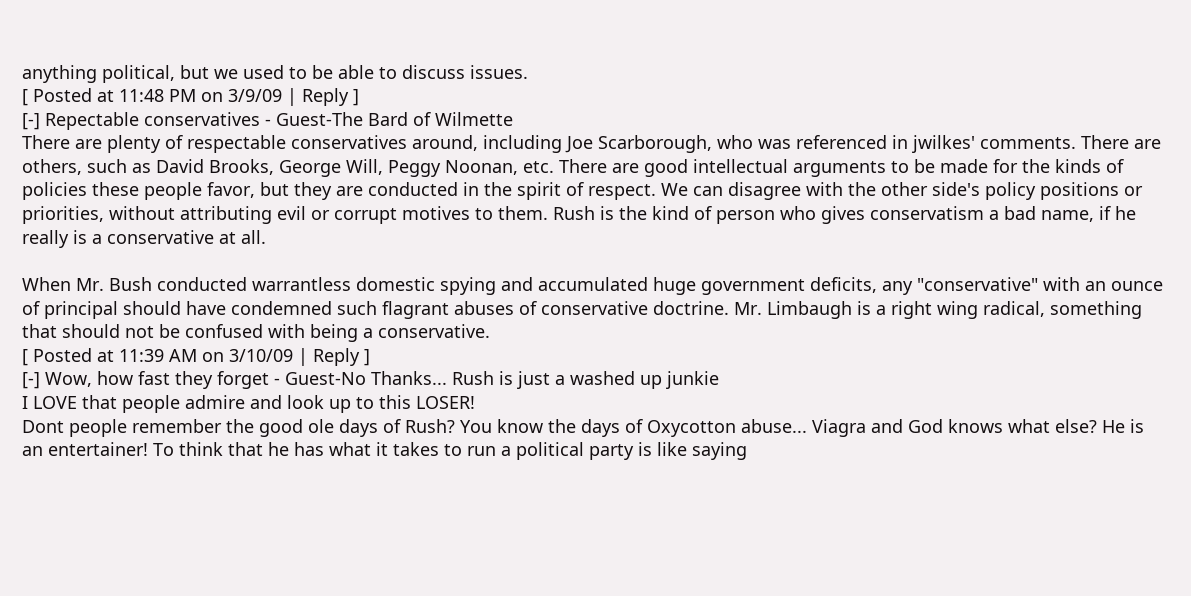anything political, but we used to be able to discuss issues.
[ Posted at 11:48 PM on 3/9/09 | Reply ]
[-] Repectable conservatives - Guest-The Bard of Wilmette
There are plenty of respectable conservatives around, including Joe Scarborough, who was referenced in jwilkes' comments. There are others, such as David Brooks, George Will, Peggy Noonan, etc. There are good intellectual arguments to be made for the kinds of policies these people favor, but they are conducted in the spirit of respect. We can disagree with the other side's policy positions or priorities, without attributing evil or corrupt motives to them. Rush is the kind of person who gives conservatism a bad name, if he really is a conservative at all.

When Mr. Bush conducted warrantless domestic spying and accumulated huge government deficits, any "conservative" with an ounce of principal should have condemned such flagrant abuses of conservative doctrine. Mr. Limbaugh is a right wing radical, something that should not be confused with being a conservative.
[ Posted at 11:39 AM on 3/10/09 | Reply ]
[-] Wow, how fast they forget - Guest-No Thanks... Rush is just a washed up junkie
I LOVE that people admire and look up to this LOSER!
Dont people remember the good ole days of Rush? You know the days of Oxycotton abuse... Viagra and God knows what else? He is an entertainer! To think that he has what it takes to run a political party is like saying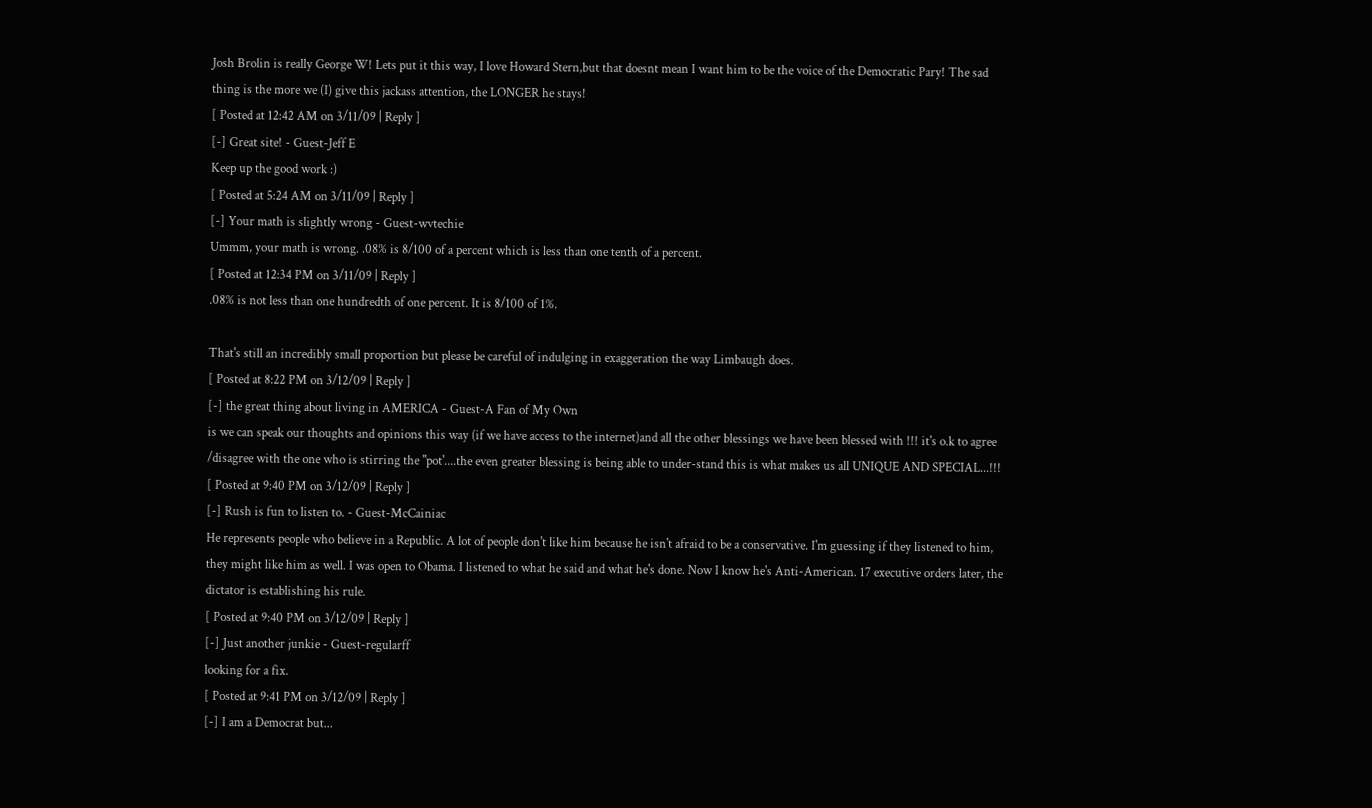Josh Brolin is really George W! Lets put it this way, I love Howard Stern,but that doesnt mean I want him to be the voice of the Democratic Pary! The sad thing is the more we (I) give this jackass attention, the LONGER he stays!
[ Posted at 12:42 AM on 3/11/09 | Reply ]
[-] Great site! - Guest-Jeff E
Keep up the good work :)
[ Posted at 5:24 AM on 3/11/09 | Reply ]
[-] Your math is slightly wrong - Guest-wvtechie
Ummm, your math is wrong. .08% is 8/100 of a percent which is less than one tenth of a percent.
[ Posted at 12:34 PM on 3/11/09 | Reply ]
.08% is not less than one hundredth of one percent. It is 8/100 of 1%.

That's still an incredibly small proportion but please be careful of indulging in exaggeration the way Limbaugh does.
[ Posted at 8:22 PM on 3/12/09 | Reply ]
[-] the great thing about living in AMERICA - Guest-A Fan of My Own
is we can speak our thoughts and opinions this way (if we have access to the internet)and all the other blessings we have been blessed with !!! it's o.k to agree /disagree with the one who is stirring the "pot'....the even greater blessing is being able to under-stand this is what makes us all UNIQUE AND SPECIAL...!!!
[ Posted at 9:40 PM on 3/12/09 | Reply ]
[-] Rush is fun to listen to. - Guest-McCainiac
He represents people who believe in a Republic. A lot of people don't like him because he isn't afraid to be a conservative. I'm guessing if they listened to him, they might like him as well. I was open to Obama. I listened to what he said and what he's done. Now I know he's Anti-American. 17 executive orders later, the dictator is establishing his rule.
[ Posted at 9:40 PM on 3/12/09 | Reply ]
[-] Just another junkie - Guest-regularff
looking for a fix.
[ Posted at 9:41 PM on 3/12/09 | Reply ]
[-] I am a Democrat but...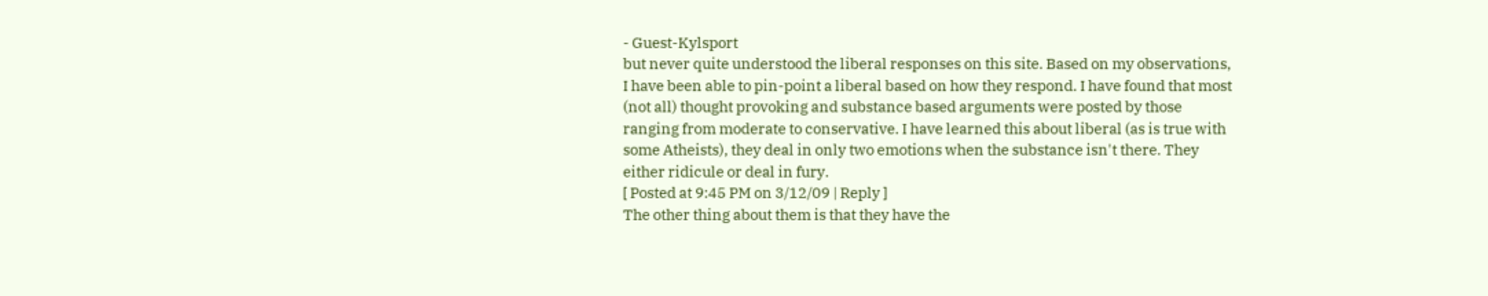- Guest-Kylsport
but never quite understood the liberal responses on this site. Based on my observations, I have been able to pin-point a liberal based on how they respond. I have found that most (not all) thought provoking and substance based arguments were posted by those ranging from moderate to conservative. I have learned this about liberal (as is true with some Atheists), they deal in only two emotions when the substance isn't there. They either ridicule or deal in fury.
[ Posted at 9:45 PM on 3/12/09 | Reply ]
The other thing about them is that they have the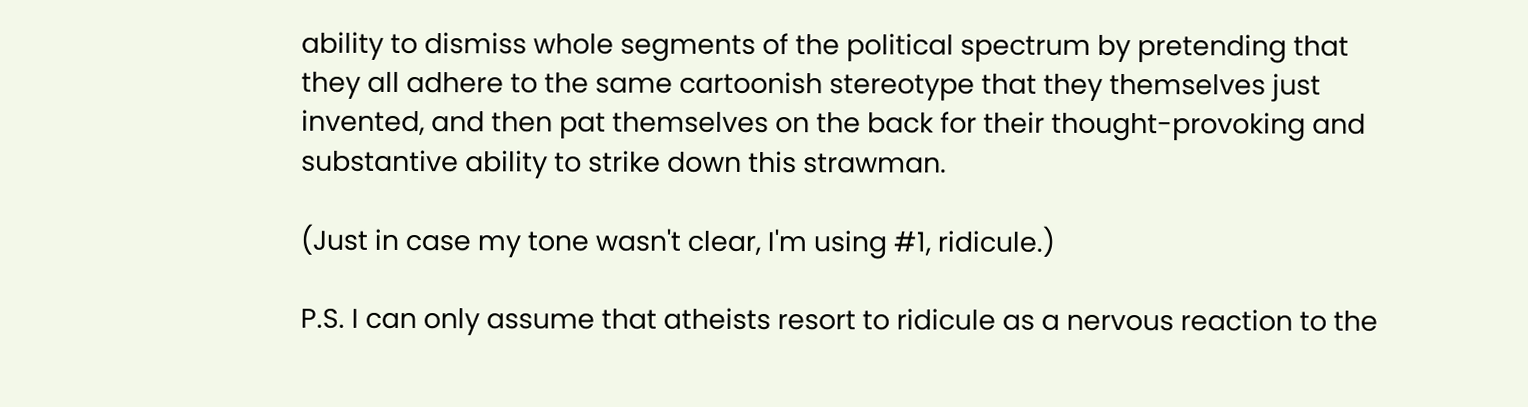ability to dismiss whole segments of the political spectrum by pretending that they all adhere to the same cartoonish stereotype that they themselves just invented, and then pat themselves on the back for their thought-provoking and substantive ability to strike down this strawman.

(Just in case my tone wasn't clear, I'm using #1, ridicule.)

P.S. I can only assume that atheists resort to ridicule as a nervous reaction to the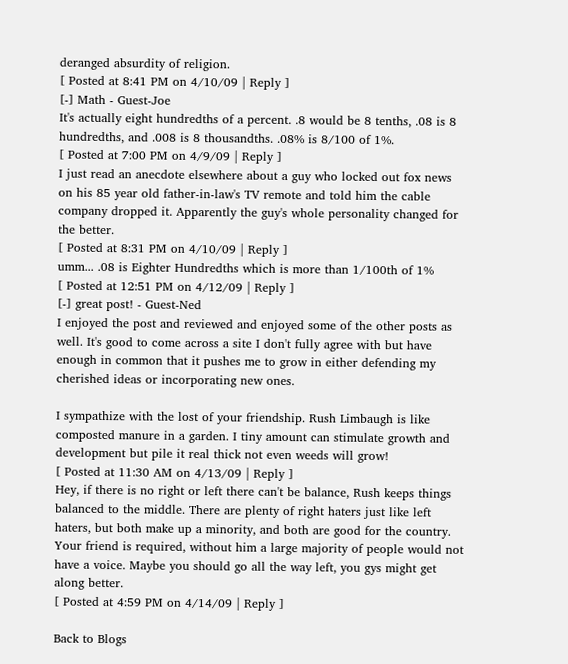deranged absurdity of religion.
[ Posted at 8:41 PM on 4/10/09 | Reply ]
[-] Math - Guest-Joe
It's actually eight hundredths of a percent. .8 would be 8 tenths, .08 is 8 hundredths, and .008 is 8 thousandths. .08% is 8/100 of 1%.
[ Posted at 7:00 PM on 4/9/09 | Reply ]
I just read an anecdote elsewhere about a guy who locked out fox news on his 85 year old father-in-law's TV remote and told him the cable company dropped it. Apparently the guy's whole personality changed for the better.
[ Posted at 8:31 PM on 4/10/09 | Reply ]
umm... .08 is Eighter Hundredths which is more than 1/100th of 1%
[ Posted at 12:51 PM on 4/12/09 | Reply ]
[-] great post! - Guest-Ned
I enjoyed the post and reviewed and enjoyed some of the other posts as well. It's good to come across a site I don't fully agree with but have enough in common that it pushes me to grow in either defending my cherished ideas or incorporating new ones.

I sympathize with the lost of your friendship. Rush Limbaugh is like composted manure in a garden. I tiny amount can stimulate growth and development but pile it real thick not even weeds will grow!
[ Posted at 11:30 AM on 4/13/09 | Reply ]
Hey, if there is no right or left there can't be balance, Rush keeps things balanced to the middle. There are plenty of right haters just like left haters, but both make up a minority, and both are good for the country. Your friend is required, without him a large majority of people would not have a voice. Maybe you should go all the way left, you gys might get along better.
[ Posted at 4:59 PM on 4/14/09 | Reply ]

Back to Blogs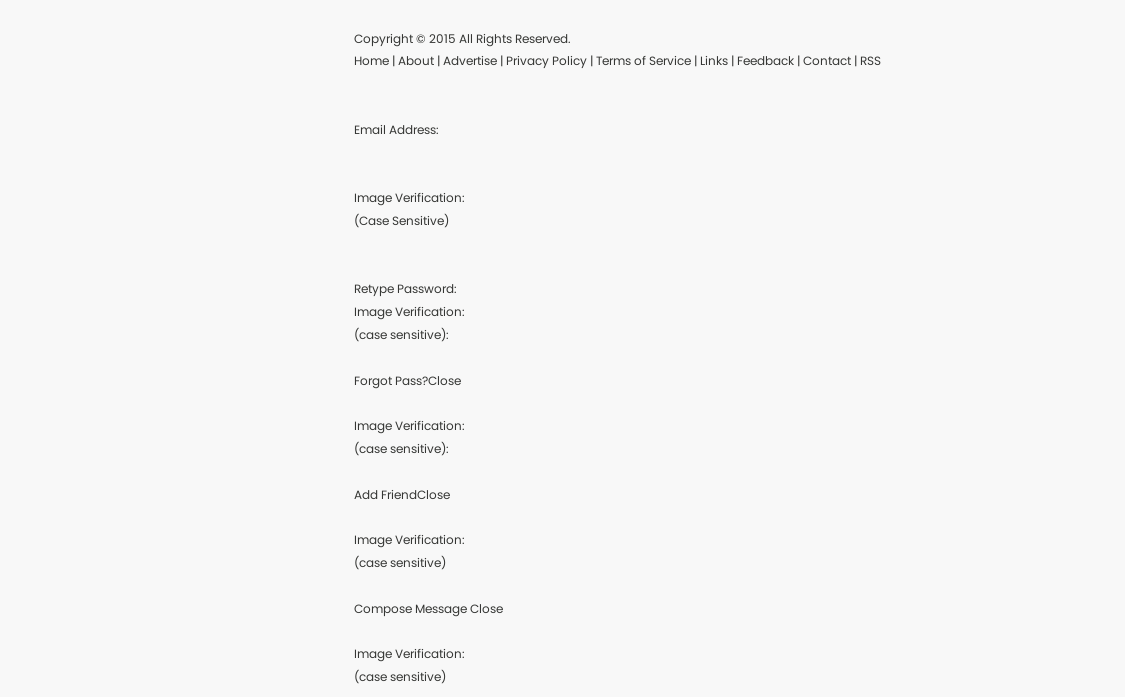Copyright © 2015 All Rights Reserved.
Home | About | Advertise | Privacy Policy | Terms of Service | Links | Feedback | Contact | RSS


Email Address:


Image Verification:
(Case Sensitive)


Retype Password:
Image Verification:
(case sensitive):

Forgot Pass?Close

Image Verification:
(case sensitive):

Add FriendClose

Image Verification:
(case sensitive)

Compose Message Close

Image Verification:
(case sensitive)